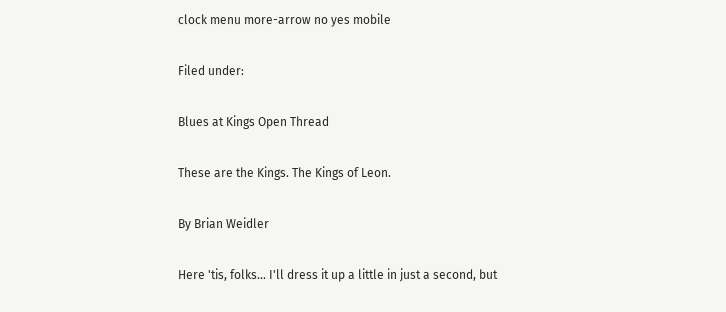clock menu more-arrow no yes mobile

Filed under:

Blues at Kings Open Thread

These are the Kings. The Kings of Leon.

By Brian Weidler

Here 'tis, folks... I'll dress it up a little in just a second, but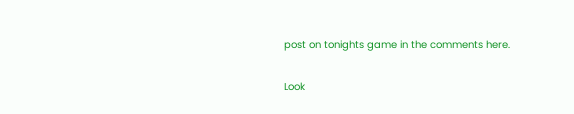post on tonights game in the comments here.

Look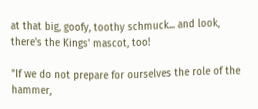at that big, goofy, toothy schmuck... and look, there's the Kings' mascot, too!

"If we do not prepare for ourselves the role of the hammer,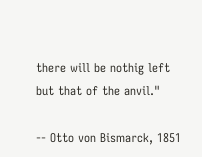there will be nothig left but that of the anvil."

-- Otto von Bismarck, 1851